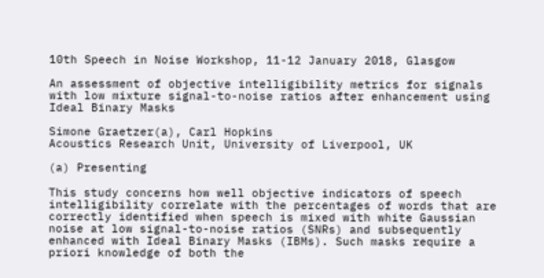10th Speech in Noise Workshop, 11-12 January 2018, Glasgow

An assessment of objective intelligibility metrics for signals with low mixture signal-to-noise ratios after enhancement using Ideal Binary Masks

Simone Graetzer(a), Carl Hopkins
Acoustics Research Unit, University of Liverpool, UK

(a) Presenting

This study concerns how well objective indicators of speech intelligibility correlate with the percentages of words that are correctly identified when speech is mixed with white Gaussian noise at low signal-to-noise ratios (SNRs) and subsequently enhanced with Ideal Binary Masks (IBMs). Such masks require a priori knowledge of both the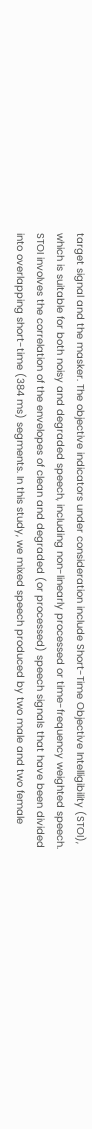target signal and the masker. The objective indicators under consideration include Short-Time Objective Intelligibility (STOI), which is suitable for both noisy and degraded speech, including non-linearly processed or time-frequency weighted speech. STOI involves the correlation of the envelopes of clean and degraded (or processed) speech signals that have been divided into overlapping short-time (384 ms) segments. In this study, we mixed speech produced by two male and two female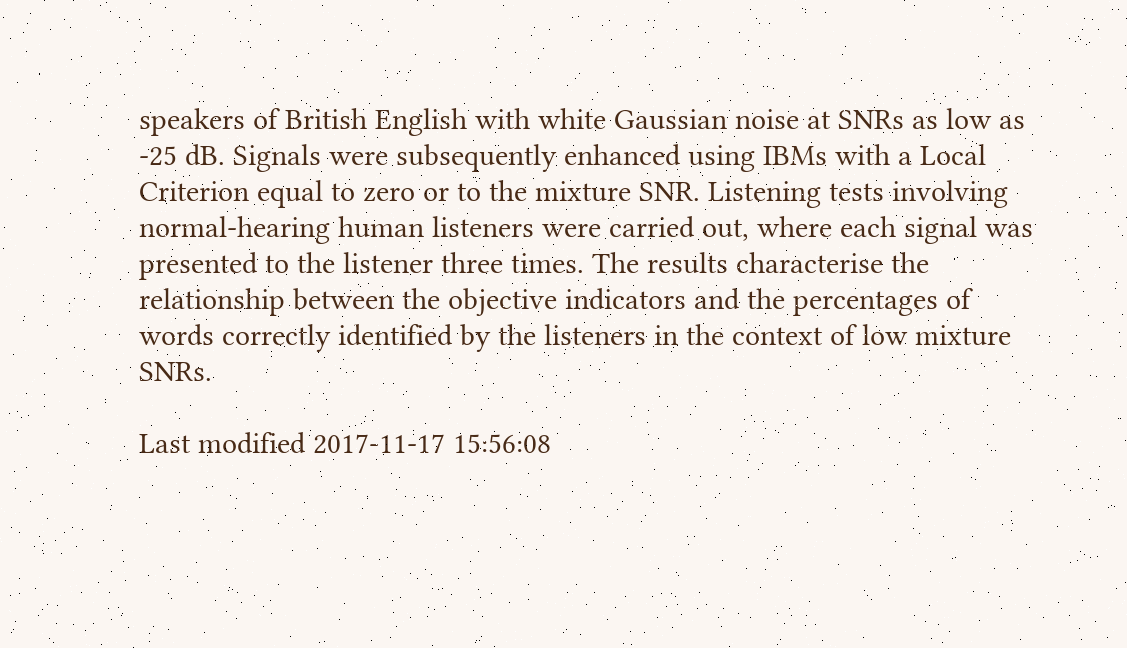speakers of British English with white Gaussian noise at SNRs as low as -25 dB. Signals were subsequently enhanced using IBMs with a Local Criterion equal to zero or to the mixture SNR. Listening tests involving normal-hearing human listeners were carried out, where each signal was presented to the listener three times. The results characterise the relationship between the objective indicators and the percentages of words correctly identified by the listeners in the context of low mixture SNRs.

Last modified 2017-11-17 15:56:08